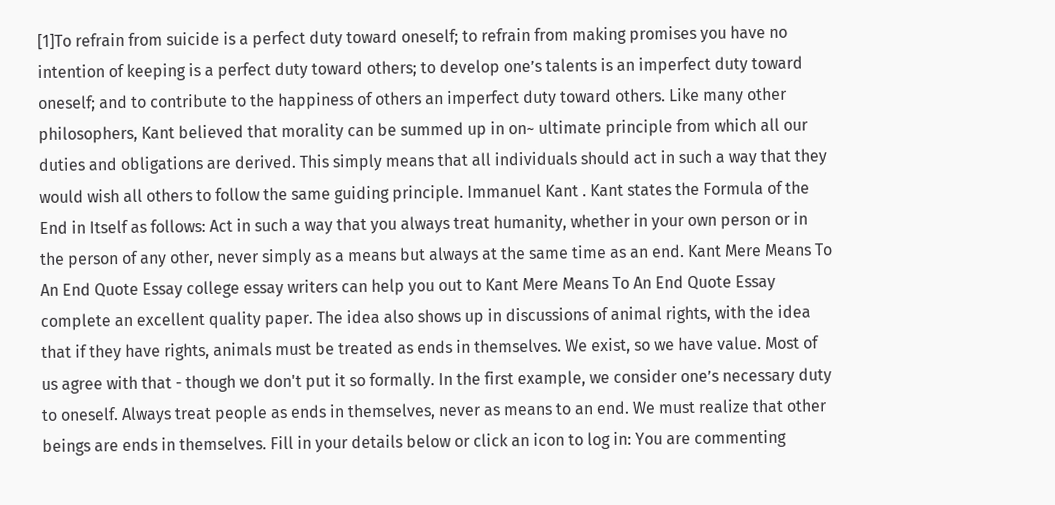[1]To refrain from suicide is a perfect duty toward oneself; to refrain from making promises you have no intention of keeping is a perfect duty toward others; to develop one’s talents is an imperfect duty toward oneself; and to contribute to the happiness of others an imperfect duty toward others. Like many other philosophers, Kant believed that morality can be summed up in on~ ultimate principle from which all our duties and obligations are derived. This simply means that all individuals should act in such a way that they would wish all others to follow the same guiding principle. Immanuel Kant . Kant states the Formula of the End in Itself as follows: Act in such a way that you always treat humanity, whether in your own person or in the person of any other, never simply as a means but always at the same time as an end. Kant Mere Means To An End Quote Essay college essay writers can help you out to Kant Mere Means To An End Quote Essay complete an excellent quality paper. The idea also shows up in discussions of animal rights, with the idea that if they have rights, animals must be treated as ends in themselves. We exist, so we have value. Most of us agree with that - though we don't put it so formally. In the first example, we consider one’s necessary duty to oneself. Always treat people as ends in themselves, never as means to an end. We must realize that other beings are ends in themselves. Fill in your details below or click an icon to log in: You are commenting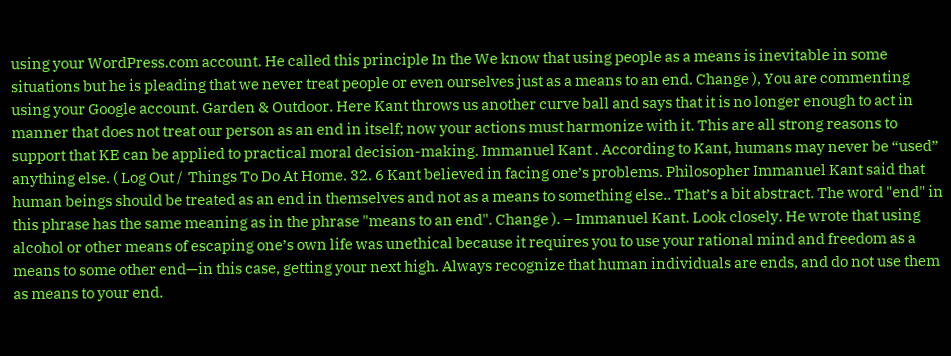using your WordPress.com account. He called this principle In the We know that using people as a means is inevitable in some situations but he is pleading that we never treat people or even ourselves just as a means to an end. Change ), You are commenting using your Google account. Garden & Outdoor. Here Kant throws us another curve ball and says that it is no longer enough to act in manner that does not treat our person as an end in itself; now your actions must harmonize with it. This are all strong reasons to support that KE can be applied to practical moral decision-making. Immanuel Kant . According to Kant, humans may never be “used” anything else. ( Log Out /  Things To Do At Home. 32. 6 Kant believed in facing one’s problems. Philosopher Immanuel Kant said that human beings should be treated as an end in themselves and not as a means to something else.. That’s a bit abstract. The word "end" in this phrase has the same meaning as in the phrase "means to an end". Change ). – Immanuel Kant. Look closely. He wrote that using alcohol or other means of escaping one’s own life was unethical because it requires you to use your rational mind and freedom as a means to some other end—in this case, getting your next high. Always recognize that human individuals are ends, and do not use them as means to your end.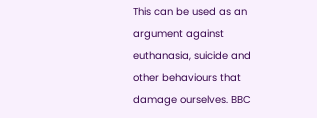This can be used as an argument against euthanasia, suicide and other behaviours that damage ourselves. BBC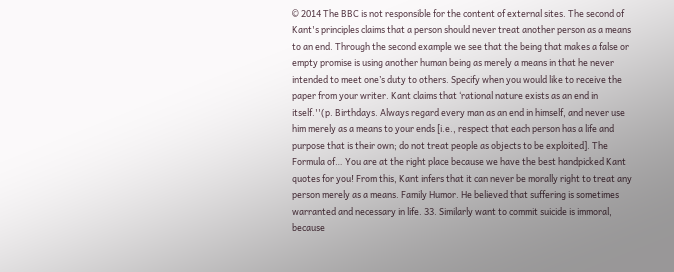© 2014 The BBC is not responsible for the content of external sites. The second of Kant's principles claims that a person should never treat another person as a means to an end. Through the second example we see that the being that makes a false or empty promise is using another human being as merely a means in that he never intended to meet one’s duty to others. Specify when you would like to receive the paper from your writer. Kant claims that ‘rational nature exists as an end in itself.''(p. Birthdays. Always regard every man as an end in himself, and never use him merely as a means to your ends [i.e., respect that each person has a life and purpose that is their own; do not treat people as objects to be exploited]. The Formula of… You are at the right place because we have the best handpicked Kant quotes for you! From this, Kant infers that it can never be morally right to treat any person merely as a means. Family Humor. He believed that suffering is sometimes warranted and necessary in life. 33. Similarly want to commit suicide is immoral, because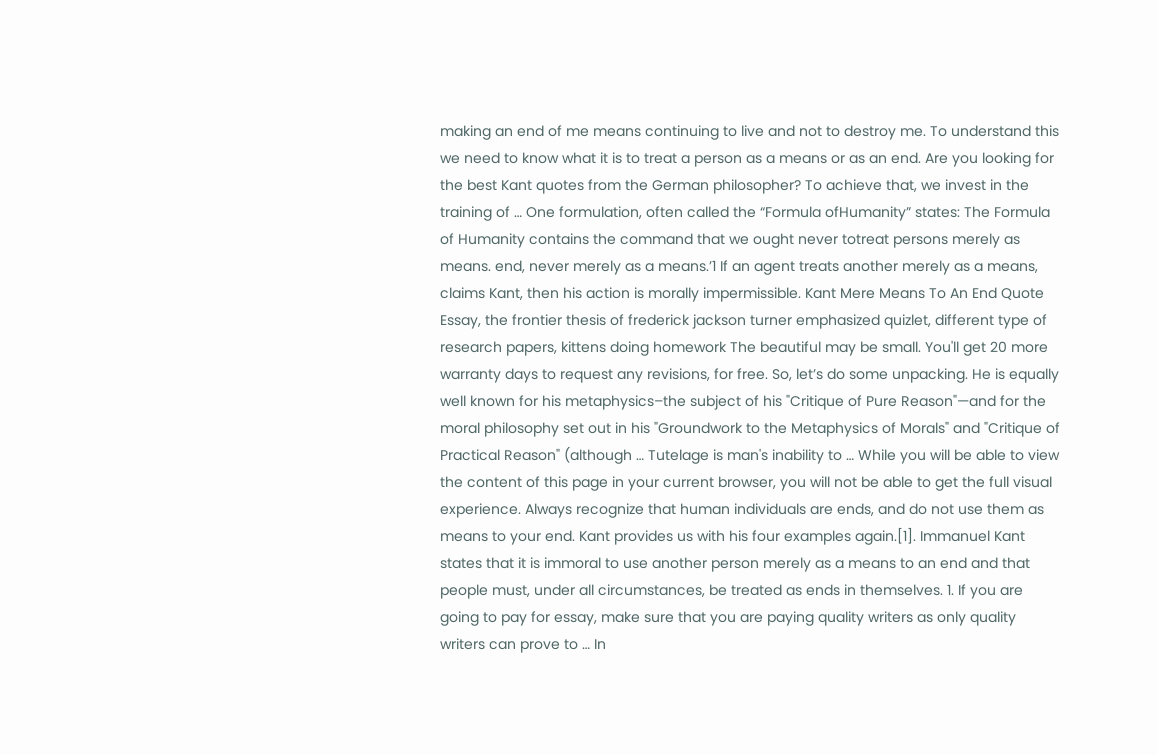making an end of me means continuing to live and not to destroy me. To understand this we need to know what it is to treat a person as a means or as an end. Are you looking for the best Kant quotes from the German philosopher? To achieve that, we invest in the training of … One formulation, often called the “Formula ofHumanity” states: The Formula of Humanity contains the command that we ought never totreat persons merely as means. end, never merely as a means.’1 If an agent treats another merely as a means, claims Kant, then his action is morally impermissible. Kant Mere Means To An End Quote Essay, the frontier thesis of frederick jackson turner emphasized quizlet, different type of research papers, kittens doing homework The beautiful may be small. You'll get 20 more warranty days to request any revisions, for free. So, let’s do some unpacking. He is equally well known for his metaphysics–the subject of his "Critique of Pure Reason"—and for the moral philosophy set out in his "Groundwork to the Metaphysics of Morals" and "Critique of Practical Reason" (although … Tutelage is man's inability to … While you will be able to view the content of this page in your current browser, you will not be able to get the full visual experience. Always recognize that human individuals are ends, and do not use them as means to your end. Kant provides us with his four examples again.[1]. Immanuel Kant states that it is immoral to use another person merely as a means to an end and that people must, under all circumstances, be treated as ends in themselves. 1. If you are going to pay for essay, make sure that you are paying quality writers as only quality writers can prove to … In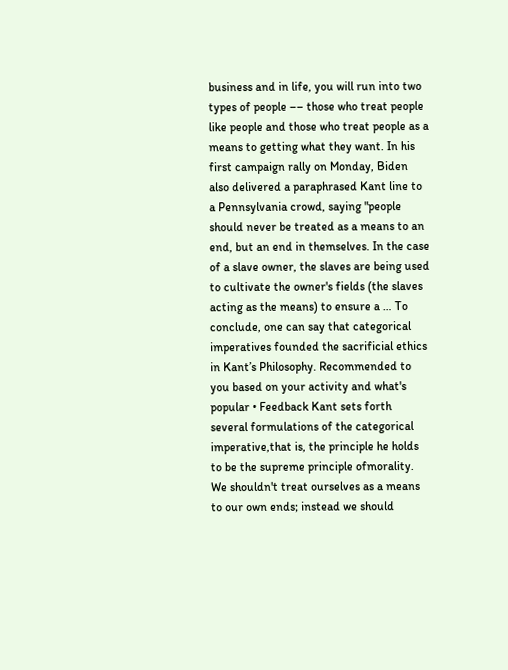business and in life, you will run into two types of people –– those who treat people like people and those who treat people as a means to getting what they want. In his first campaign rally on Monday, Biden also delivered a paraphrased Kant line to a Pennsylvania crowd, saying "people should never be treated as a means to an end, but an end in themselves. In the case of a slave owner, the slaves are being used to cultivate the owner's fields (the slaves acting as the means) to ensure a … To conclude, one can say that categorical imperatives founded the sacrificial ethics in Kant’s Philosophy. Recommended to you based on your activity and what's popular • Feedback Kant sets forth several formulations of the categorical imperative,that is, the principle he holds to be the supreme principle ofmorality. We shouldn't treat ourselves as a means to our own ends; instead we should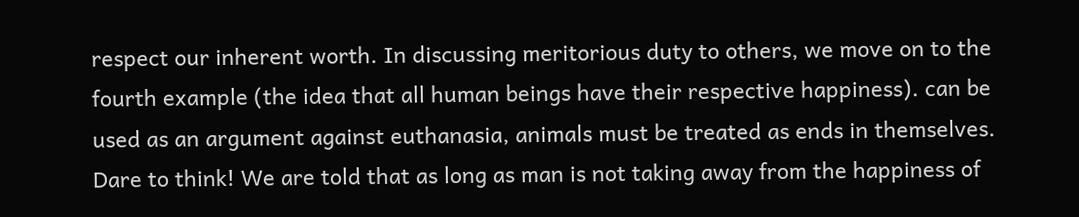respect our inherent worth. In discussing meritorious duty to others, we move on to the fourth example (the idea that all human beings have their respective happiness). can be used as an argument against euthanasia, animals must be treated as ends in themselves. Dare to think! We are told that as long as man is not taking away from the happiness of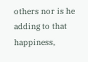others nor is he adding to that happiness,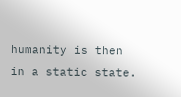humanity is then in a static state.